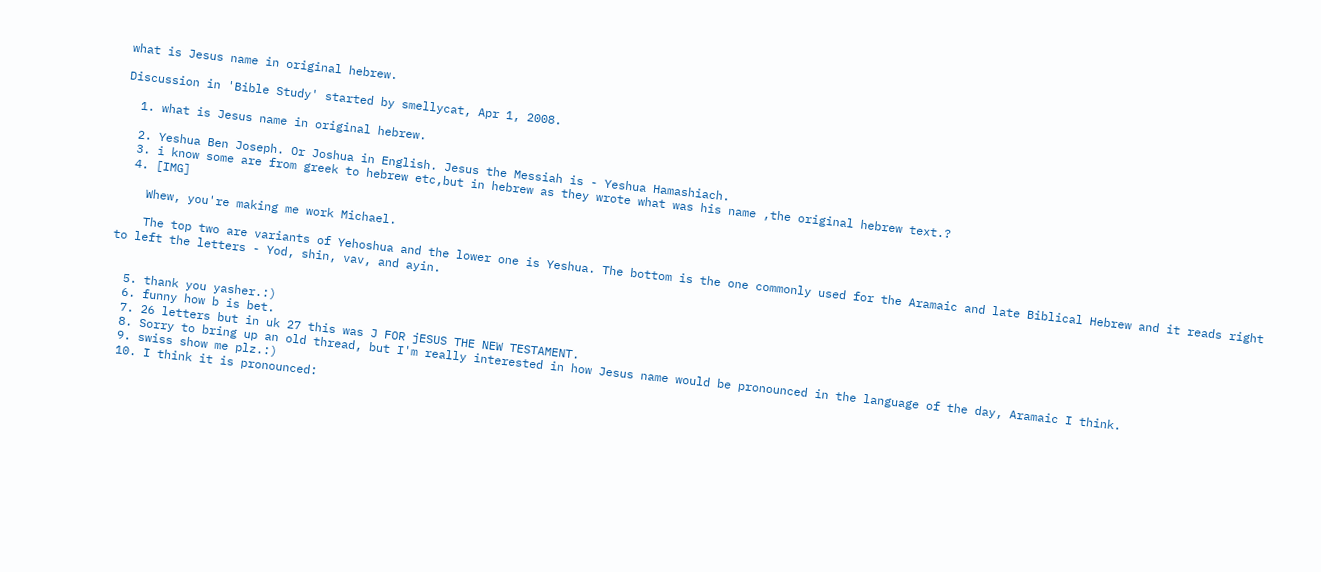what is Jesus name in original hebrew.

Discussion in 'Bible Study' started by smellycat, Apr 1, 2008.

  1. what is Jesus name in original hebrew.

  2. Yeshua Ben Joseph. Or Joshua in English. Jesus the Messiah is - Yeshua Hamashiach.
  3. i know some are from greek to hebrew etc,but in hebrew as they wrote what was his name ,the original hebrew text.?
  4. [IMG]

    Whew, you're making me work Michael.

    The top two are variants of Yehoshua and the lower one is Yeshua. The bottom is the one commonly used for the Aramaic and late Biblical Hebrew and it reads right to left the letters - Yod, shin, vav, and ayin.


  5. thank you yasher.:)
  6. funny how b is bet.
  7. 26 letters but in uk 27 this was J FOR jESUS THE NEW TESTAMENT.
  8. Sorry to bring up an old thread, but I'm really interested in how Jesus name would be pronounced in the language of the day, Aramaic I think.
  9. swiss show me plz.:)
  10. I think it is pronounced: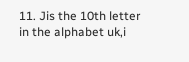11. Jis the 10th letter in the alphabet uk,i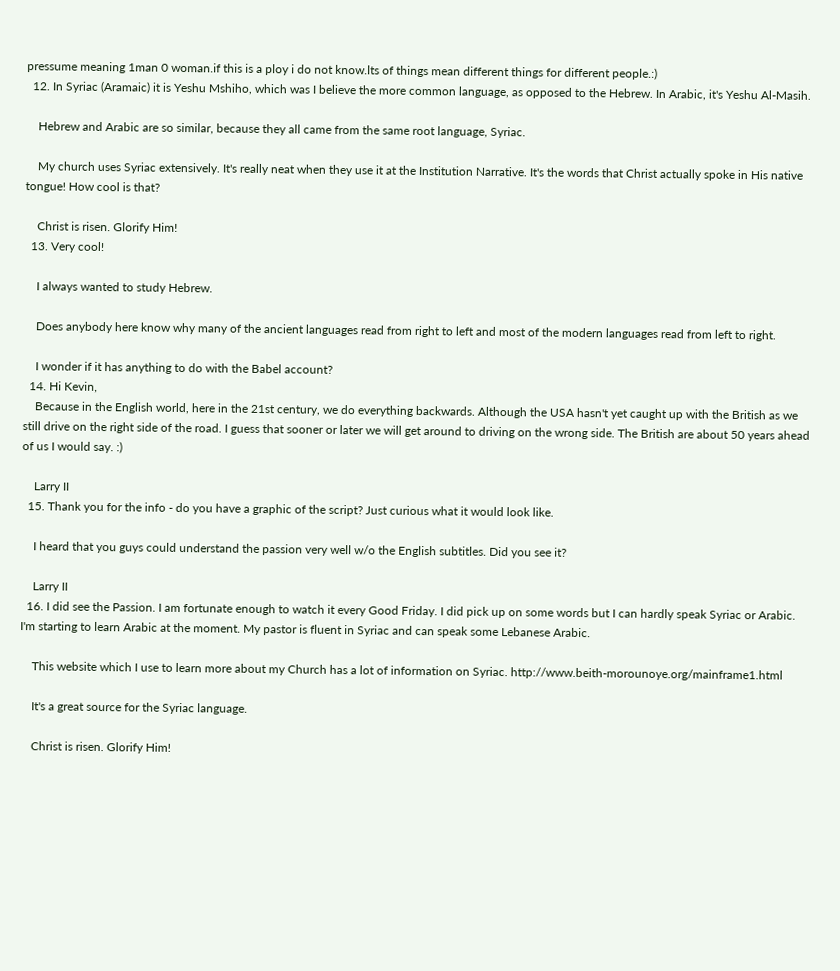pressume meaning 1man 0 woman.if this is a ploy i do not know.lts of things mean different things for different people.:)
  12. In Syriac (Aramaic) it is Yeshu Mshiho, which was I believe the more common language, as opposed to the Hebrew. In Arabic, it's Yeshu Al-Masih.

    Hebrew and Arabic are so similar, because they all came from the same root language, Syriac.

    My church uses Syriac extensively. It's really neat when they use it at the Institution Narrative. It's the words that Christ actually spoke in His native tongue! How cool is that?

    Christ is risen. Glorify Him!
  13. Very cool!

    I always wanted to study Hebrew.

    Does anybody here know why many of the ancient languages read from right to left and most of the modern languages read from left to right.

    I wonder if it has anything to do with the Babel account?
  14. Hi Kevin,
    Because in the English world, here in the 21st century, we do everything backwards. Although the USA hasn't yet caught up with the British as we still drive on the right side of the road. I guess that sooner or later we will get around to driving on the wrong side. The British are about 50 years ahead of us I would say. :)

    Larry II
  15. Thank you for the info - do you have a graphic of the script? Just curious what it would look like.

    I heard that you guys could understand the passion very well w/o the English subtitles. Did you see it?

    Larry II
  16. I did see the Passion. I am fortunate enough to watch it every Good Friday. I did pick up on some words but I can hardly speak Syriac or Arabic. I'm starting to learn Arabic at the moment. My pastor is fluent in Syriac and can speak some Lebanese Arabic.

    This website which I use to learn more about my Church has a lot of information on Syriac. http://www.beith-morounoye.org/mainframe1.html

    It's a great source for the Syriac language.

    Christ is risen. Glorify Him!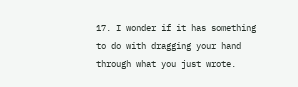17. I wonder if it has something to do with dragging your hand through what you just wrote.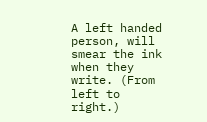A left handed person, will smear the ink when they write. (From left to right.)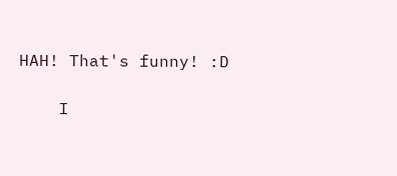HAH! That's funny! :D

    I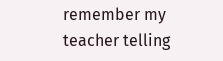remember my teacher telling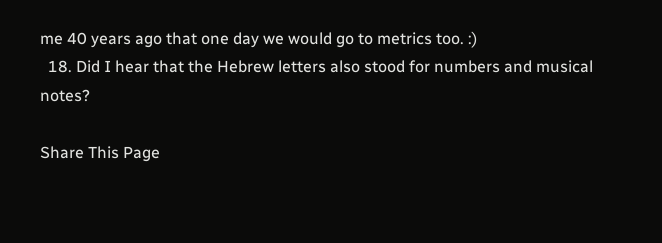me 40 years ago that one day we would go to metrics too. :)
  18. Did I hear that the Hebrew letters also stood for numbers and musical notes?

Share This Page